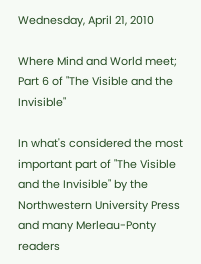Wednesday, April 21, 2010

Where Mind and World meet; Part 6 of "The Visible and the Invisible"

In what's considered the most important part of "The Visible and the Invisible" by the Northwestern University Press and many Merleau-Ponty readers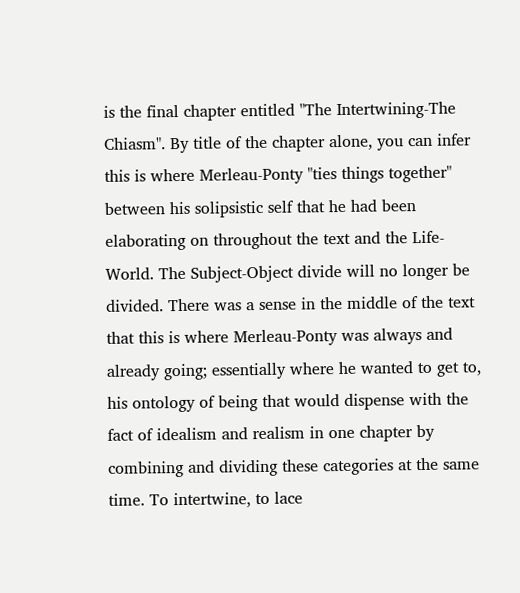is the final chapter entitled "The Intertwining-The Chiasm". By title of the chapter alone, you can infer this is where Merleau-Ponty "ties things together" between his solipsistic self that he had been elaborating on throughout the text and the Life-World. The Subject-Object divide will no longer be divided. There was a sense in the middle of the text that this is where Merleau-Ponty was always and already going; essentially where he wanted to get to, his ontology of being that would dispense with the fact of idealism and realism in one chapter by combining and dividing these categories at the same time. To intertwine, to lace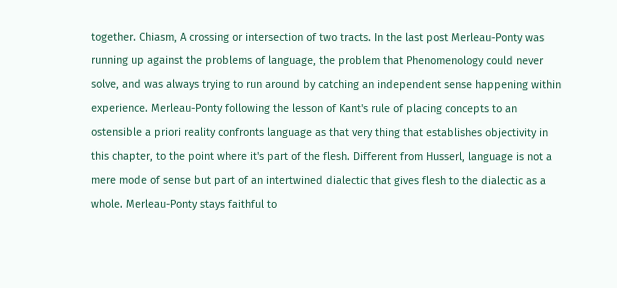together. Chiasm, A crossing or intersection of two tracts. In the last post Merleau-Ponty was running up against the problems of language, the problem that Phenomenology could never solve, and was always trying to run around by catching an independent sense happening within experience. Merleau-Ponty following the lesson of Kant's rule of placing concepts to an ostensible a priori reality confronts language as that very thing that establishes objectivity in this chapter, to the point where it's part of the flesh. Different from Husserl, language is not a mere mode of sense but part of an intertwined dialectic that gives flesh to the dialectic as a whole. Merleau-Ponty stays faithful to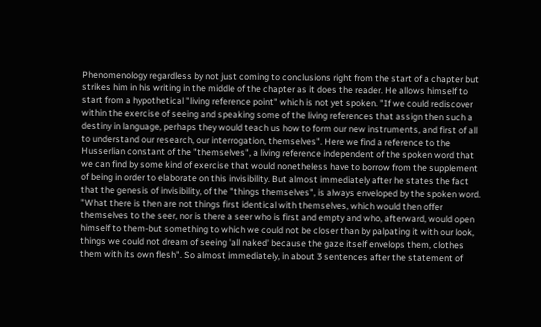Phenomenology regardless by not just coming to conclusions right from the start of a chapter but strikes him in his writing in the middle of the chapter as it does the reader. He allows himself to start from a hypothetical "living reference point" which is not yet spoken. "If we could rediscover within the exercise of seeing and speaking some of the living references that assign then such a destiny in language, perhaps they would teach us how to form our new instruments, and first of all to understand our research, our interrogation, themselves". Here we find a reference to the Husserlian constant of the "themselves", a living reference independent of the spoken word that we can find by some kind of exercise that would nonetheless have to borrow from the supplement of being in order to elaborate on this invisibility. But almost immediately after he states the fact that the genesis of invisibility, of the "things themselves", is always enveloped by the spoken word. "What there is then are not things first identical with themselves, which would then offer themselves to the seer, nor is there a seer who is first and empty and who, afterward, would open himself to them-but something to which we could not be closer than by palpating it with our look, things we could not dream of seeing 'all naked' because the gaze itself envelops them, clothes them with its own flesh". So almost immediately, in about 3 sentences after the statement of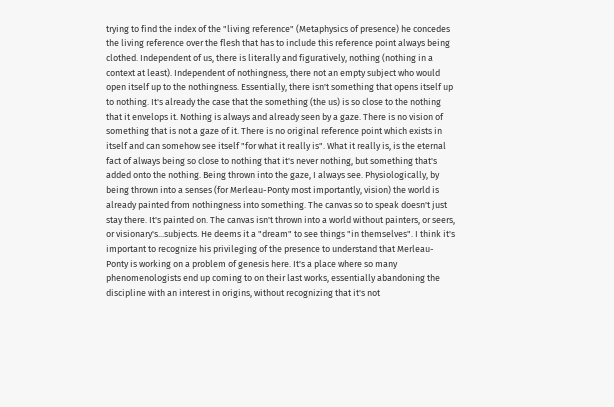trying to find the index of the "living reference" (Metaphysics of presence) he concedes the living reference over the flesh that has to include this reference point always being clothed. Independent of us, there is literally and figuratively, nothing (nothing in a context at least). Independent of nothingness, there not an empty subject who would open itself up to the nothingness. Essentially, there isn't something that opens itself up to nothing. It's already the case that the something (the us) is so close to the nothing that it envelops it. Nothing is always and already seen by a gaze. There is no vision of something that is not a gaze of it. There is no original reference point which exists in itself and can somehow see itself "for what it really is". What it really is, is the eternal fact of always being so close to nothing that it's never nothing, but something that's added onto the nothing. Being thrown into the gaze, I always see. Physiologically, by being thrown into a senses (for Merleau-Ponty most importantly, vision) the world is already painted from nothingness into something. The canvas so to speak doesn't just stay there. It's painted on. The canvas isn't thrown into a world without painters, or seers, or visionary's...subjects. He deems it a "dream" to see things "in themselves". I think it's important to recognize his privileging of the presence to understand that Merleau-Ponty is working on a problem of genesis here. It's a place where so many phenomenologists end up coming to on their last works, essentially abandoning the discipline with an interest in origins, without recognizing that it's not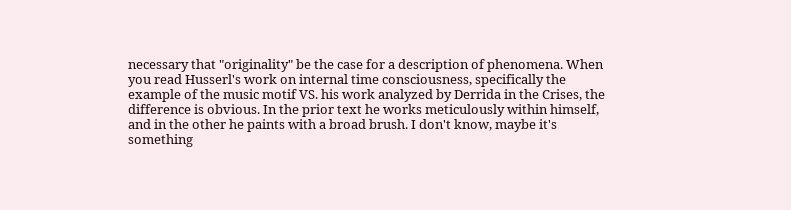necessary that "originality" be the case for a description of phenomena. When you read Husserl's work on internal time consciousness, specifically the example of the music motif VS. his work analyzed by Derrida in the Crises, the difference is obvious. In the prior text he works meticulously within himself, and in the other he paints with a broad brush. I don't know, maybe it's something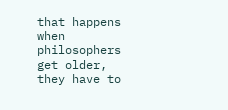that happens when philosophers get older, they have to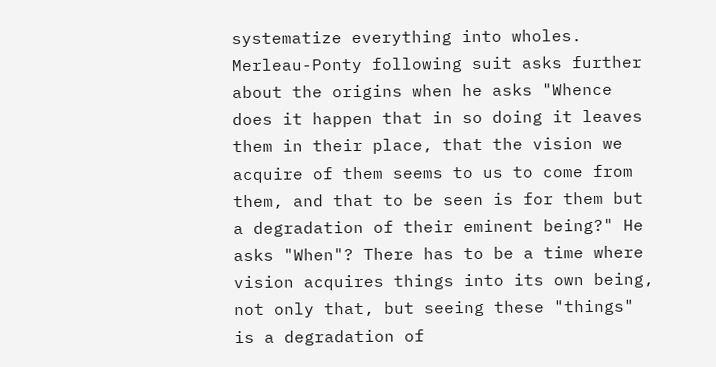systematize everything into wholes. Merleau-Ponty following suit asks further about the origins when he asks "Whence does it happen that in so doing it leaves them in their place, that the vision we acquire of them seems to us to come from them, and that to be seen is for them but a degradation of their eminent being?" He asks "When"? There has to be a time where vision acquires things into its own being, not only that, but seeing these "things" is a degradation of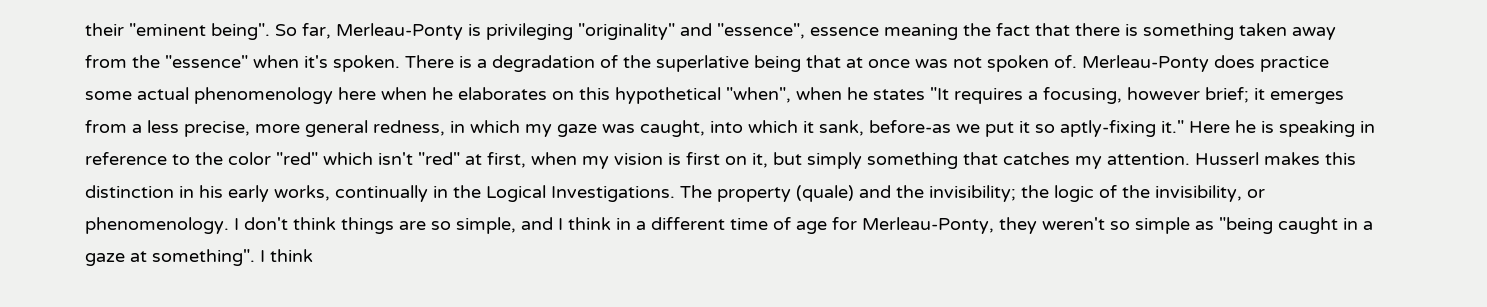their "eminent being". So far, Merleau-Ponty is privileging "originality" and "essence", essence meaning the fact that there is something taken away from the "essence" when it's spoken. There is a degradation of the superlative being that at once was not spoken of. Merleau-Ponty does practice some actual phenomenology here when he elaborates on this hypothetical "when", when he states "It requires a focusing, however brief; it emerges from a less precise, more general redness, in which my gaze was caught, into which it sank, before-as we put it so aptly-fixing it." Here he is speaking in reference to the color "red" which isn't "red" at first, when my vision is first on it, but simply something that catches my attention. Husserl makes this distinction in his early works, continually in the Logical Investigations. The property (quale) and the invisibility; the logic of the invisibility, or phenomenology. I don't think things are so simple, and I think in a different time of age for Merleau-Ponty, they weren't so simple as "being caught in a gaze at something". I think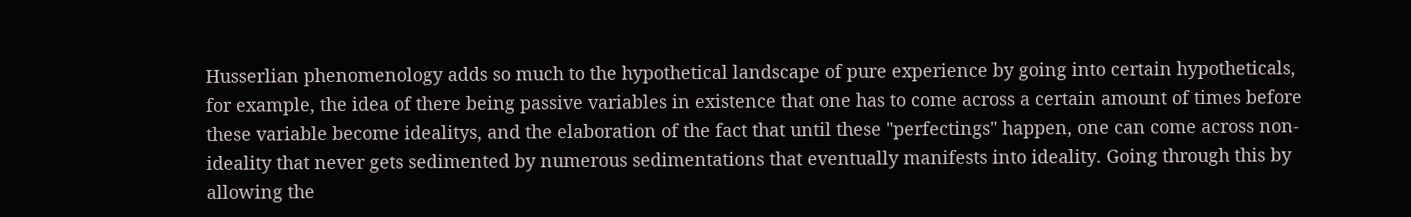Husserlian phenomenology adds so much to the hypothetical landscape of pure experience by going into certain hypotheticals, for example, the idea of there being passive variables in existence that one has to come across a certain amount of times before these variable become idealitys, and the elaboration of the fact that until these "perfectings" happen, one can come across non-ideality that never gets sedimented by numerous sedimentations that eventually manifests into ideality. Going through this by allowing the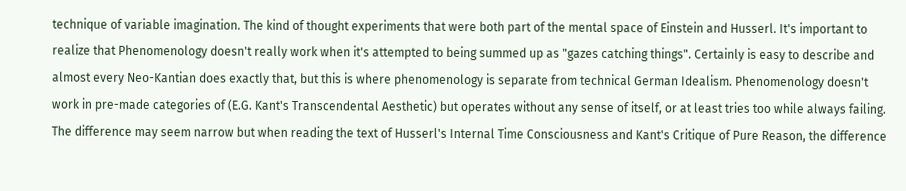technique of variable imagination. The kind of thought experiments that were both part of the mental space of Einstein and Husserl. It's important to realize that Phenomenology doesn't really work when it's attempted to being summed up as "gazes catching things". Certainly is easy to describe and almost every Neo-Kantian does exactly that, but this is where phenomenology is separate from technical German Idealism. Phenomenology doesn't work in pre-made categories of (E.G. Kant's Transcendental Aesthetic) but operates without any sense of itself, or at least tries too while always failing. The difference may seem narrow but when reading the text of Husserl's Internal Time Consciousness and Kant's Critique of Pure Reason, the difference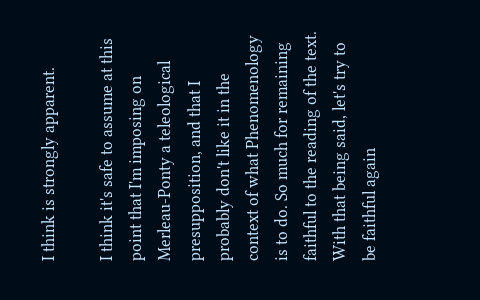I think is strongly apparent.

I think it's safe to assume at this point that I'm imposing on Merleau-Ponty a teleological presupposition, and that I probably don't like it in the context of what Phenomenology is to do. So much for remaining faithful to the reading of the text. With that being said, let's try to be faithful again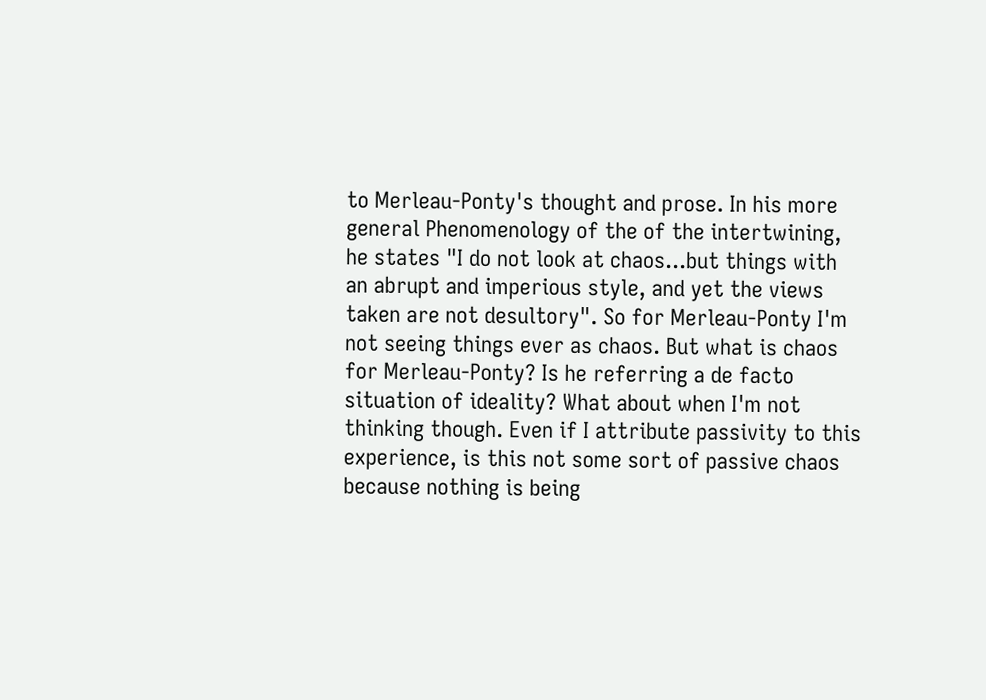to Merleau-Ponty's thought and prose. In his more general Phenomenology of the of the intertwining, he states "I do not look at chaos...but things with an abrupt and imperious style, and yet the views taken are not desultory". So for Merleau-Ponty I'm not seeing things ever as chaos. But what is chaos for Merleau-Ponty? Is he referring a de facto situation of ideality? What about when I'm not thinking though. Even if I attribute passivity to this experience, is this not some sort of passive chaos because nothing is being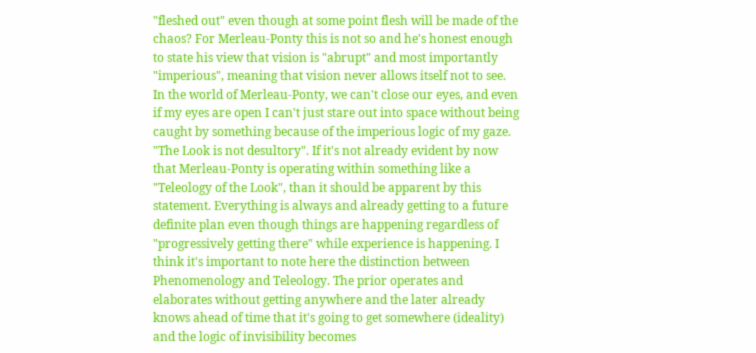"fleshed out" even though at some point flesh will be made of the chaos? For Merleau-Ponty this is not so and he's honest enough to state his view that vision is "abrupt" and most importantly "imperious", meaning that vision never allows itself not to see. In the world of Merleau-Ponty, we can't close our eyes, and even if my eyes are open I can't just stare out into space without being caught by something because of the imperious logic of my gaze. "The Look is not desultory". If it's not already evident by now that Merleau-Ponty is operating within something like a "Teleology of the Look", than it should be apparent by this statement. Everything is always and already getting to a future definite plan even though things are happening regardless of "progressively getting there" while experience is happening. I think it's important to note here the distinction between Phenomenology and Teleology. The prior operates and elaborates without getting anywhere and the later already knows ahead of time that it's going to get somewhere (ideality) and the logic of invisibility becomes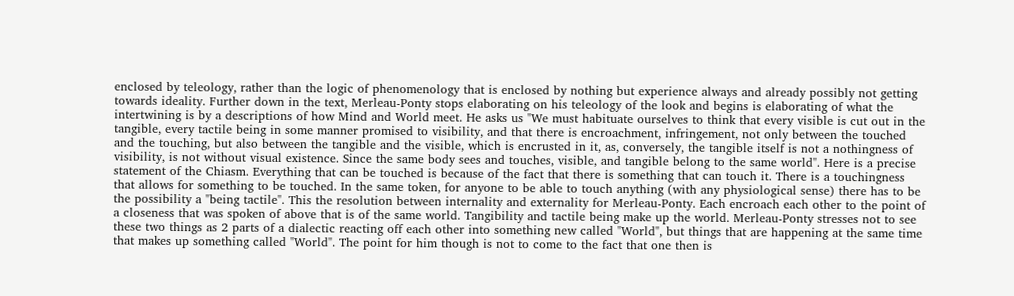enclosed by teleology, rather than the logic of phenomenology that is enclosed by nothing but experience always and already possibly not getting towards ideality. Further down in the text, Merleau-Ponty stops elaborating on his teleology of the look and begins is elaborating of what the intertwining is by a descriptions of how Mind and World meet. He asks us "We must habituate ourselves to think that every visible is cut out in the tangible, every tactile being in some manner promised to visibility, and that there is encroachment, infringement, not only between the touched and the touching, but also between the tangible and the visible, which is encrusted in it, as, conversely, the tangible itself is not a nothingness of visibility, is not without visual existence. Since the same body sees and touches, visible, and tangible belong to the same world". Here is a precise statement of the Chiasm. Everything that can be touched is because of the fact that there is something that can touch it. There is a touchingness that allows for something to be touched. In the same token, for anyone to be able to touch anything (with any physiological sense) there has to be the possibility a "being tactile". This the resolution between internality and externality for Merleau-Ponty. Each encroach each other to the point of a closeness that was spoken of above that is of the same world. Tangibility and tactile being make up the world. Merleau-Ponty stresses not to see these two things as 2 parts of a dialectic reacting off each other into something new called "World", but things that are happening at the same time that makes up something called "World". The point for him though is not to come to the fact that one then is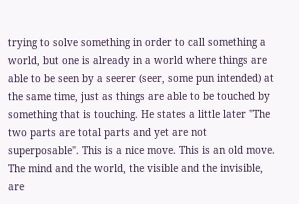trying to solve something in order to call something a world, but one is already in a world where things are able to be seen by a seerer (seer, some pun intended) at the same time, just as things are able to be touched by something that is touching. He states a little later "The two parts are total parts and yet are not superposable". This is a nice move. This is an old move. The mind and the world, the visible and the invisible, are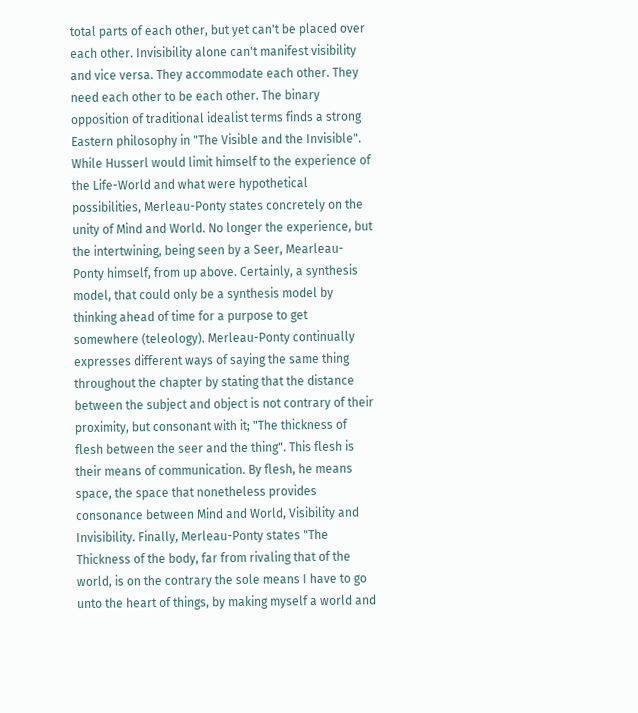total parts of each other, but yet can't be placed over each other. Invisibility alone can't manifest visibility and vice versa. They accommodate each other. They need each other to be each other. The binary opposition of traditional idealist terms finds a strong Eastern philosophy in "The Visible and the Invisible". While Husserl would limit himself to the experience of the Life-World and what were hypothetical possibilities, Merleau-Ponty states concretely on the unity of Mind and World. No longer the experience, but the intertwining, being seen by a Seer, Mearleau-Ponty himself, from up above. Certainly, a synthesis model, that could only be a synthesis model by thinking ahead of time for a purpose to get somewhere (teleology). Merleau-Ponty continually expresses different ways of saying the same thing throughout the chapter by stating that the distance between the subject and object is not contrary of their proximity, but consonant with it; "The thickness of flesh between the seer and the thing". This flesh is their means of communication. By flesh, he means space, the space that nonetheless provides consonance between Mind and World, Visibility and Invisibility. Finally, Merleau-Ponty states "The Thickness of the body, far from rivaling that of the world, is on the contrary the sole means I have to go unto the heart of things, by making myself a world and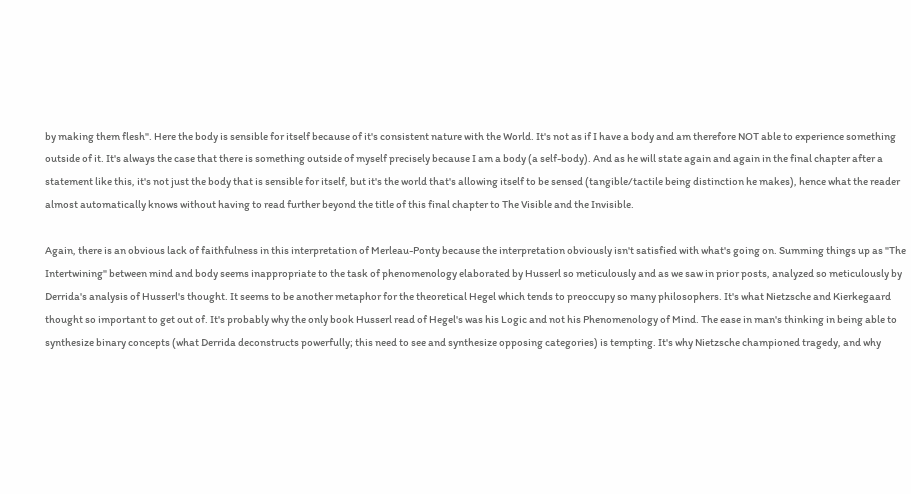by making them flesh". Here the body is sensible for itself because of it's consistent nature with the World. It's not as if I have a body and am therefore NOT able to experience something outside of it. It's always the case that there is something outside of myself precisely because I am a body (a self-body). And as he will state again and again in the final chapter after a statement like this, it's not just the body that is sensible for itself, but it's the world that's allowing itself to be sensed (tangible/tactile being distinction he makes), hence what the reader almost automatically knows without having to read further beyond the title of this final chapter to The Visible and the Invisible.

Again, there is an obvious lack of faithfulness in this interpretation of Merleau-Ponty because the interpretation obviously isn't satisfied with what's going on. Summing things up as "The Intertwining" between mind and body seems inappropriate to the task of phenomenology elaborated by Husserl so meticulously and as we saw in prior posts, analyzed so meticulously by Derrida's analysis of Husserl's thought. It seems to be another metaphor for the theoretical Hegel which tends to preoccupy so many philosophers. It's what Nietzsche and Kierkegaard thought so important to get out of. It's probably why the only book Husserl read of Hegel's was his Logic and not his Phenomenology of Mind. The ease in man's thinking in being able to synthesize binary concepts (what Derrida deconstructs powerfully; this need to see and synthesize opposing categories) is tempting. It's why Nietzsche championed tragedy, and why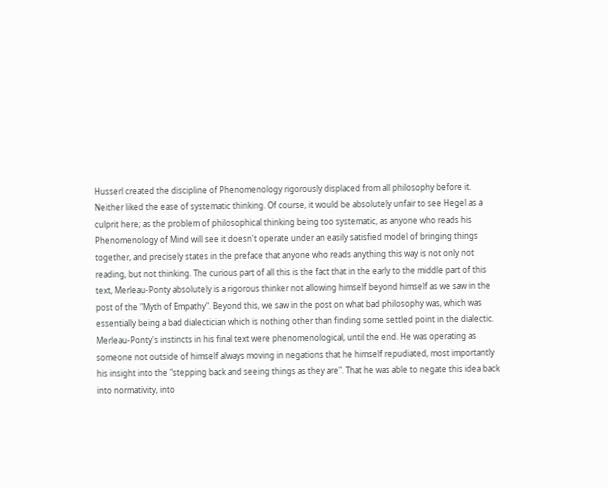Husserl created the discipline of Phenomenology rigorously displaced from all philosophy before it. Neither liked the ease of systematic thinking. Of course, it would be absolutely unfair to see Hegel as a culprit here; as the problem of philosophical thinking being too systematic, as anyone who reads his Phenomenology of Mind will see it doesn't operate under an easily satisfied model of bringing things together, and precisely states in the preface that anyone who reads anything this way is not only not reading, but not thinking. The curious part of all this is the fact that in the early to the middle part of this text, Merleau-Ponty absolutely is a rigorous thinker not allowing himself beyond himself as we saw in the post of the "Myth of Empathy". Beyond this, we saw in the post on what bad philosophy was, which was essentially being a bad dialectician which is nothing other than finding some settled point in the dialectic. Merleau-Ponty's instincts in his final text were phenomenological, until the end. He was operating as someone not outside of himself always moving in negations that he himself repudiated, most importantly his insight into the "stepping back and seeing things as they are". That he was able to negate this idea back into normativity, into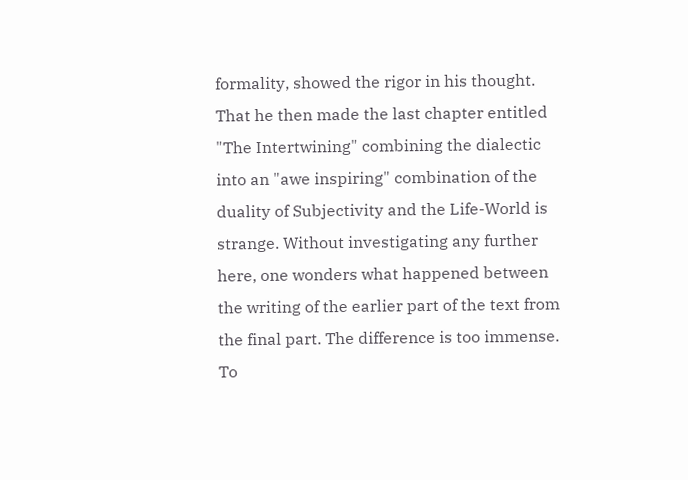formality, showed the rigor in his thought. That he then made the last chapter entitled "The Intertwining" combining the dialectic into an "awe inspiring" combination of the duality of Subjectivity and the Life-World is strange. Without investigating any further here, one wonders what happened between the writing of the earlier part of the text from the final part. The difference is too immense. To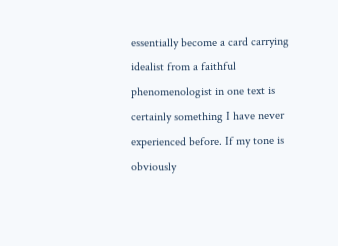essentially become a card carrying idealist from a faithful phenomenologist in one text is certainly something I have never experienced before. If my tone is obviously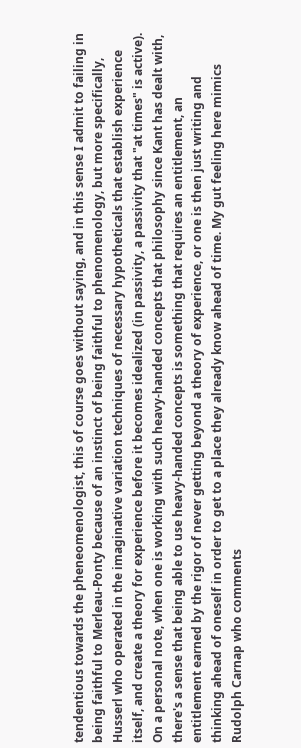tendentious towards the pheneomenologist, this of course goes without saying, and in this sense I admit to failing in being faithful to Merleau-Ponty because of an instinct of being faithful to phenomenology, but more specifically, Husserl who operated in the imaginative variation techniques of necessary hypotheticals that establish experience itself, and create a theory for experience before it becomes idealized (in passivity, a passivity that "at times" is active). On a personal note, when one is working with such heavy-handed concepts that philosophy since Kant has dealt with, there's a sense that being able to use heavy-handed concepts is something that requires an entitlement, an entitlement earned by the rigor of never getting beyond a theory of experience, or one is then just writing and thinking ahead of oneself in order to get to a place they already know ahead of time. My gut feeling here mimics Rudolph Carnap who comments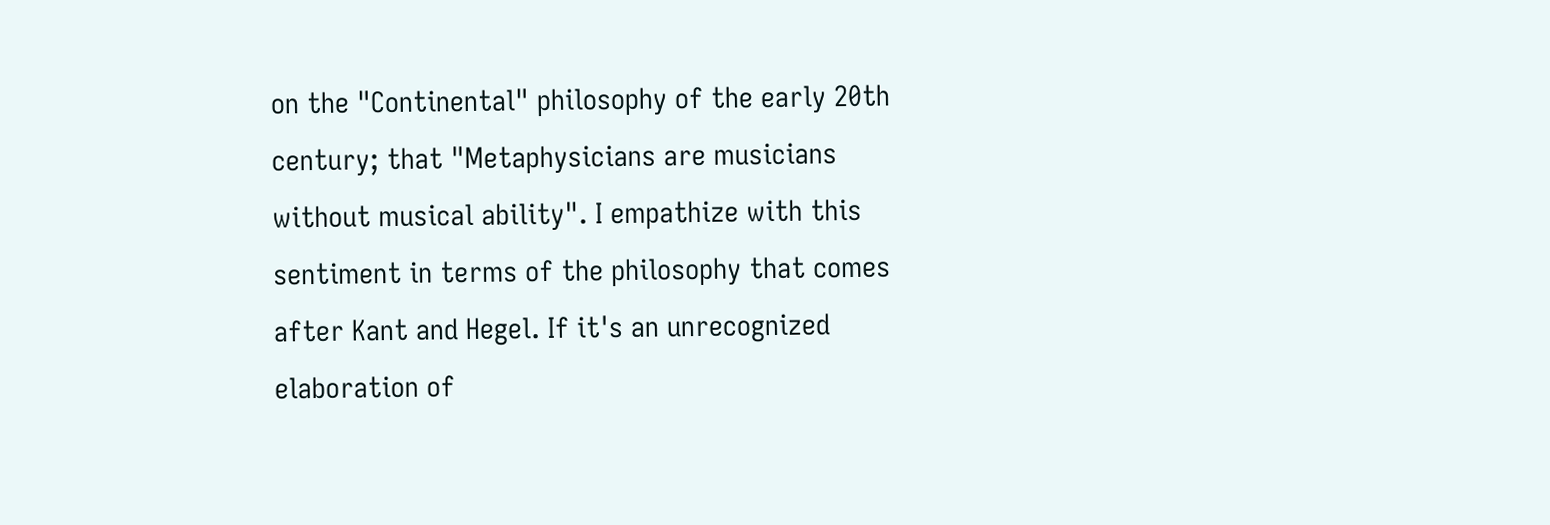on the "Continental" philosophy of the early 20th century; that "Metaphysicians are musicians without musical ability". I empathize with this sentiment in terms of the philosophy that comes after Kant and Hegel. If it's an unrecognized elaboration of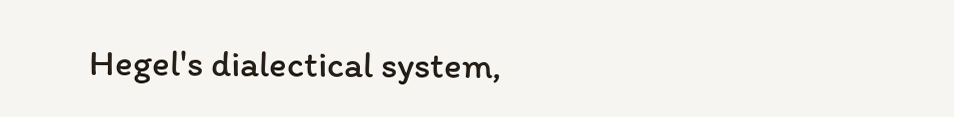Hegel's dialectical system,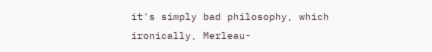it's simply bad philosophy, which ironically, Merleau-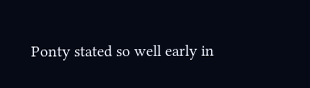Ponty stated so well early in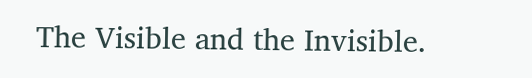The Visible and the Invisible.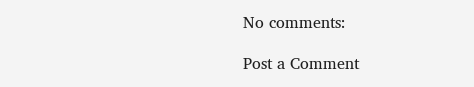No comments:

Post a Comment